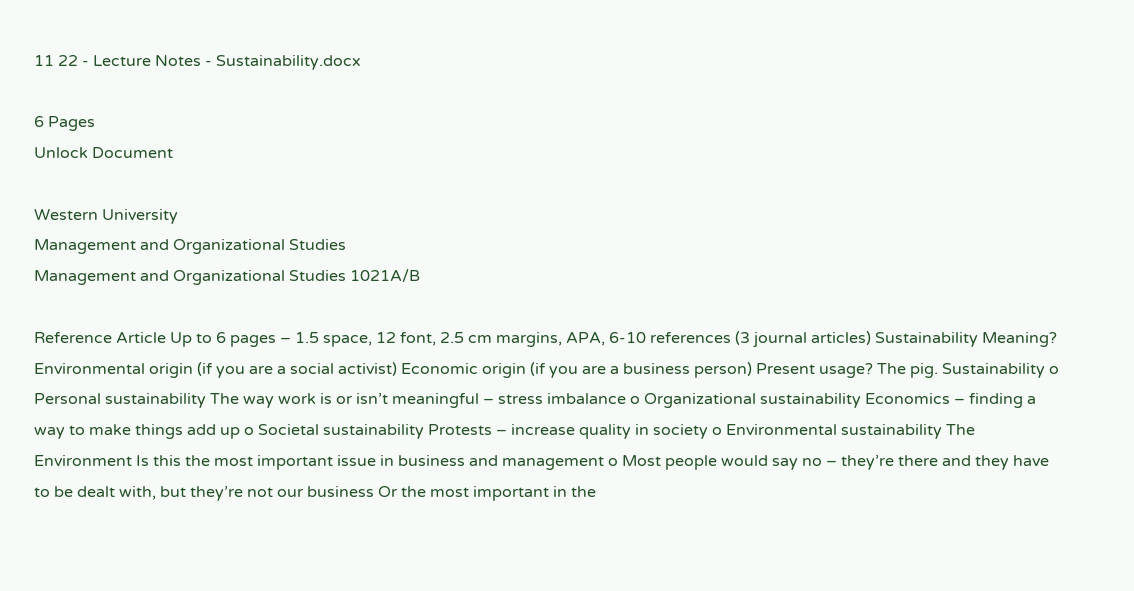11 22 - Lecture Notes - Sustainability.docx

6 Pages
Unlock Document

Western University
Management and Organizational Studies
Management and Organizational Studies 1021A/B

Reference Article Up to 6 pages – 1.5 space, 12 font, 2.5 cm margins, APA, 6-10 references (3 journal articles) Sustainability Meaning? Environmental origin (if you are a social activist) Economic origin (if you are a business person) Present usage? The pig. Sustainability o Personal sustainability The way work is or isn’t meaningful – stress imbalance o Organizational sustainability Economics – finding a way to make things add up o Societal sustainability Protests – increase quality in society o Environmental sustainability The Environment Is this the most important issue in business and management o Most people would say no – they’re there and they have to be dealt with, but they’re not our business Or the most important in the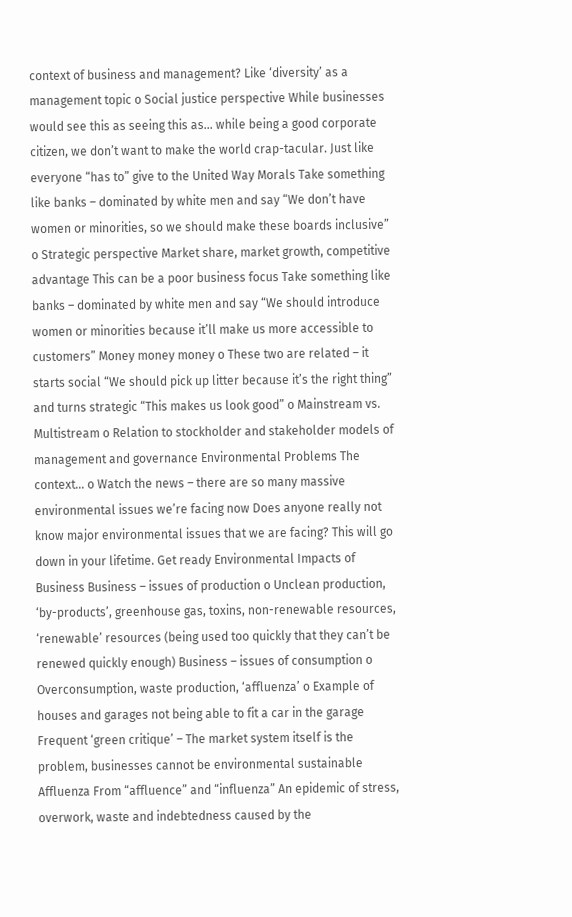context of business and management? Like ‘diversity’ as a management topic o Social justice perspective While businesses would see this as seeing this as… while being a good corporate citizen, we don’t want to make the world crap-tacular. Just like everyone “has to” give to the United Way Morals Take something like banks – dominated by white men and say “We don’t have women or minorities, so we should make these boards inclusive” o Strategic perspective Market share, market growth, competitive advantage This can be a poor business focus Take something like banks – dominated by white men and say “We should introduce women or minorities because it’ll make us more accessible to customers” Money money money o These two are related – it starts social “We should pick up litter because it’s the right thing” and turns strategic “This makes us look good” o Mainstream vs. Multistream o Relation to stockholder and stakeholder models of management and governance Environmental Problems The context… o Watch the news – there are so many massive environmental issues we’re facing now Does anyone really not know major environmental issues that we are facing? This will go down in your lifetime. Get ready Environmental Impacts of Business Business – issues of production o Unclean production, ‘by-products’, greenhouse gas, toxins, non-renewable resources, ‘renewable’ resources (being used too quickly that they can’t be renewed quickly enough) Business – issues of consumption o Overconsumption, waste production, ‘affluenza’ o Example of houses and garages not being able to fit a car in the garage Frequent ‘green critique’ – The market system itself is the problem, businesses cannot be environmental sustainable Affluenza From “affluence” and “influenza” An epidemic of stress, overwork, waste and indebtedness caused by the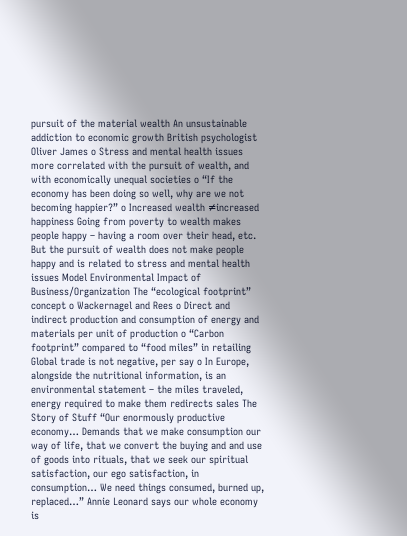pursuit of the material wealth An unsustainable addiction to economic growth British psychologist Oliver James o Stress and mental health issues more correlated with the pursuit of wealth, and with economically unequal societies o “If the economy has been doing so well, why are we not becoming happier?” o Increased wealth ≠increased happiness Going from poverty to wealth makes people happy – having a room over their head, etc. But the pursuit of wealth does not make people happy and is related to stress and mental health issues Model Environmental Impact of Business/Organization The “ecological footprint” concept o Wackernagel and Rees o Direct and indirect production and consumption of energy and materials per unit of production o “Carbon footprint” compared to “food miles” in retailing Global trade is not negative, per say o In Europe, alongside the nutritional information, is an environmental statement – the miles traveled, energy required to make them redirects sales The Story of Stuff “Our enormously productive economy… Demands that we make consumption our way of life, that we convert the buying and and use of goods into rituals, that we seek our spiritual satisfaction, our ego satisfaction, in consumption… We need things consumed, burned up, replaced…” Annie Leonard says our whole economy is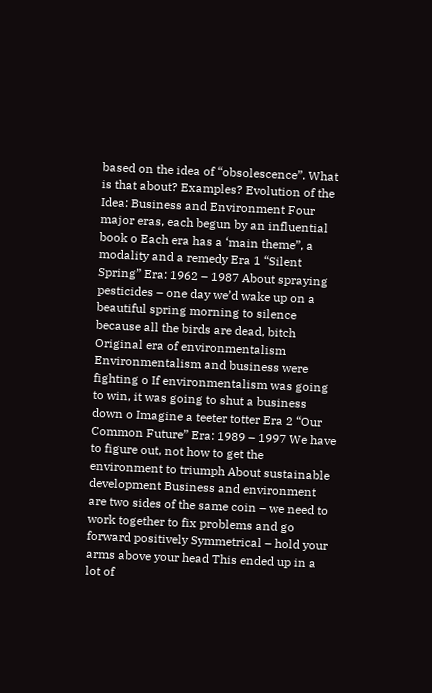based on the idea of “obsolescence”. What is that about? Examples? Evolution of the Idea: Business and Environment Four major eras, each begun by an influential book o Each era has a ‘main theme”, a modality and a remedy Era 1 “Silent Spring” Era: 1962 – 1987 About spraying pesticides – one day we’d wake up on a beautiful spring morning to silence because all the birds are dead, bitch Original era of environmentalism Environmentalism and business were fighting o If environmentalism was going to win, it was going to shut a business down o Imagine a teeter totter Era 2 “Our Common Future” Era: 1989 – 1997 We have to figure out, not how to get the environment to triumph About sustainable development Business and environment are two sides of the same coin – we need to work together to fix problems and go forward positively Symmetrical – hold your arms above your head This ended up in a lot of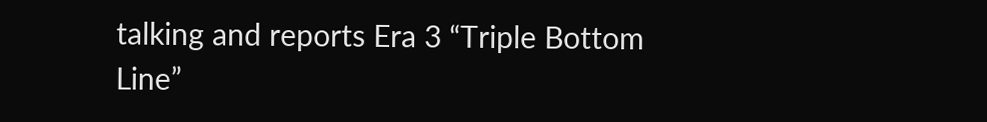talking and reports Era 3 “Triple Bottom Line”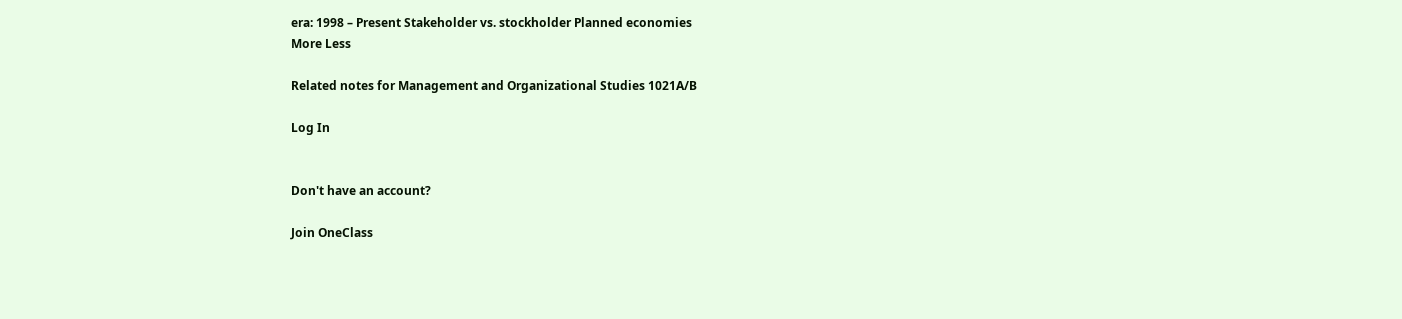era: 1998 – Present Stakeholder vs. stockholder Planned economies
More Less

Related notes for Management and Organizational Studies 1021A/B

Log In


Don't have an account?

Join OneClass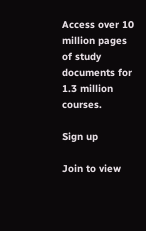Access over 10 million pages of study
documents for 1.3 million courses.

Sign up

Join to view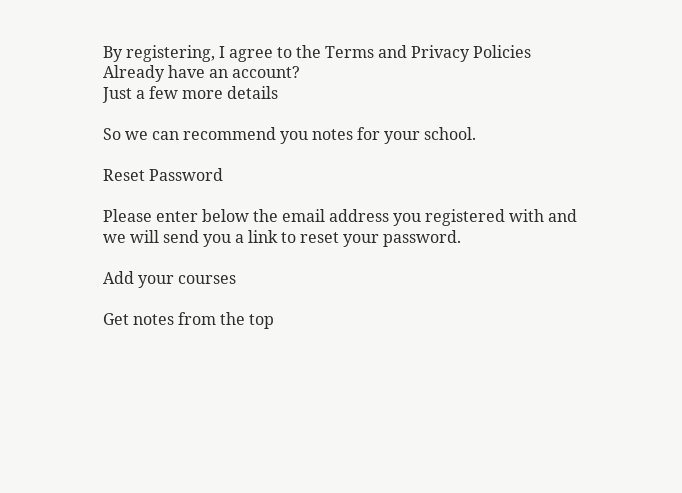By registering, I agree to the Terms and Privacy Policies
Already have an account?
Just a few more details

So we can recommend you notes for your school.

Reset Password

Please enter below the email address you registered with and we will send you a link to reset your password.

Add your courses

Get notes from the top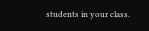students in your class.